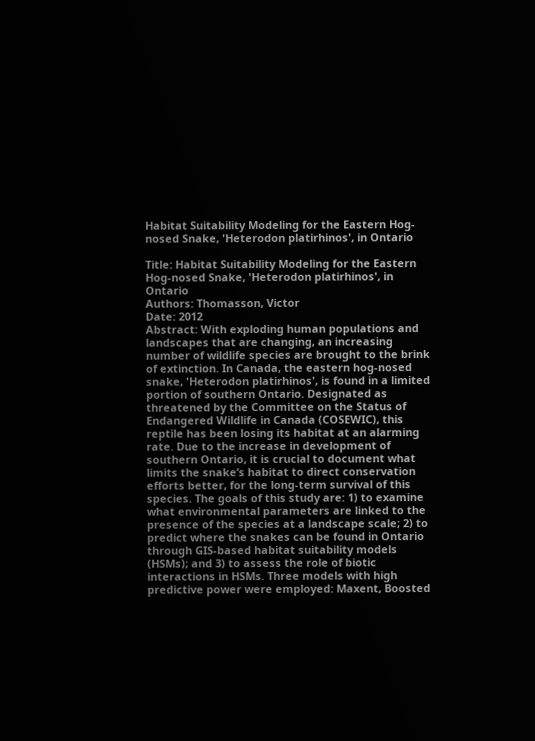Habitat Suitability Modeling for the Eastern Hog-nosed Snake, 'Heterodon platirhinos', in Ontario

Title: Habitat Suitability Modeling for the Eastern Hog-nosed Snake, 'Heterodon platirhinos', in Ontario
Authors: Thomasson, Victor
Date: 2012
Abstract: With exploding human populations and landscapes that are changing, an increasing number of wildlife species are brought to the brink of extinction. In Canada, the eastern hog-nosed snake, 'Heterodon platirhinos', is found in a limited portion of southern Ontario. Designated as threatened by the Committee on the Status of Endangered Wildlife in Canada (COSEWIC), this reptile has been losing its habitat at an alarming rate. Due to the increase in development of southern Ontario, it is crucial to document what limits the snake’s habitat to direct conservation efforts better, for the long-term survival of this species. The goals of this study are: 1) to examine what environmental parameters are linked to the presence of the species at a landscape scale; 2) to predict where the snakes can be found in Ontario through GIS-based habitat suitability models (HSMs); and 3) to assess the role of biotic interactions in HSMs. Three models with high predictive power were employed: Maxent, Boosted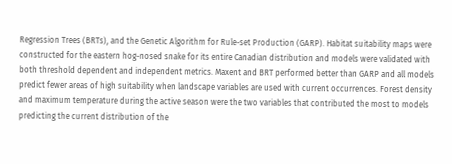Regression Trees (BRTs), and the Genetic Algorithm for Rule-set Production (GARP). Habitat suitability maps were constructed for the eastern hog-nosed snake for its entire Canadian distribution and models were validated with both threshold dependent and independent metrics. Maxent and BRT performed better than GARP and all models predict fewer areas of high suitability when landscape variables are used with current occurrences. Forest density and maximum temperature during the active season were the two variables that contributed the most to models predicting the current distribution of the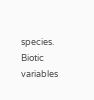species. Biotic variables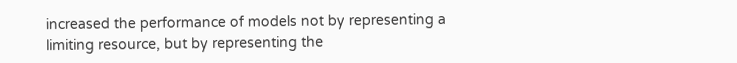increased the performance of models not by representing a limiting resource, but by representing the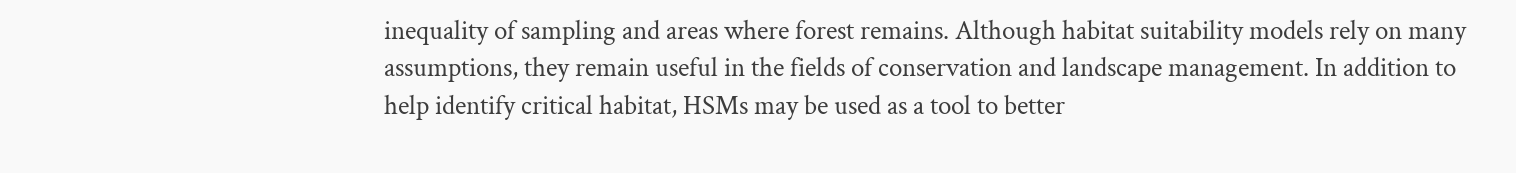inequality of sampling and areas where forest remains. Although habitat suitability models rely on many assumptions, they remain useful in the fields of conservation and landscape management. In addition to help identify critical habitat, HSMs may be used as a tool to better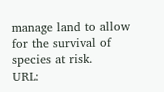manage land to allow for the survival of species at risk.
URL: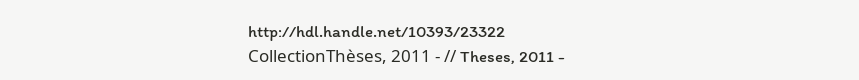http://hdl.handle.net/10393/23322
CollectionThèses, 2011 - // Theses, 2011 -